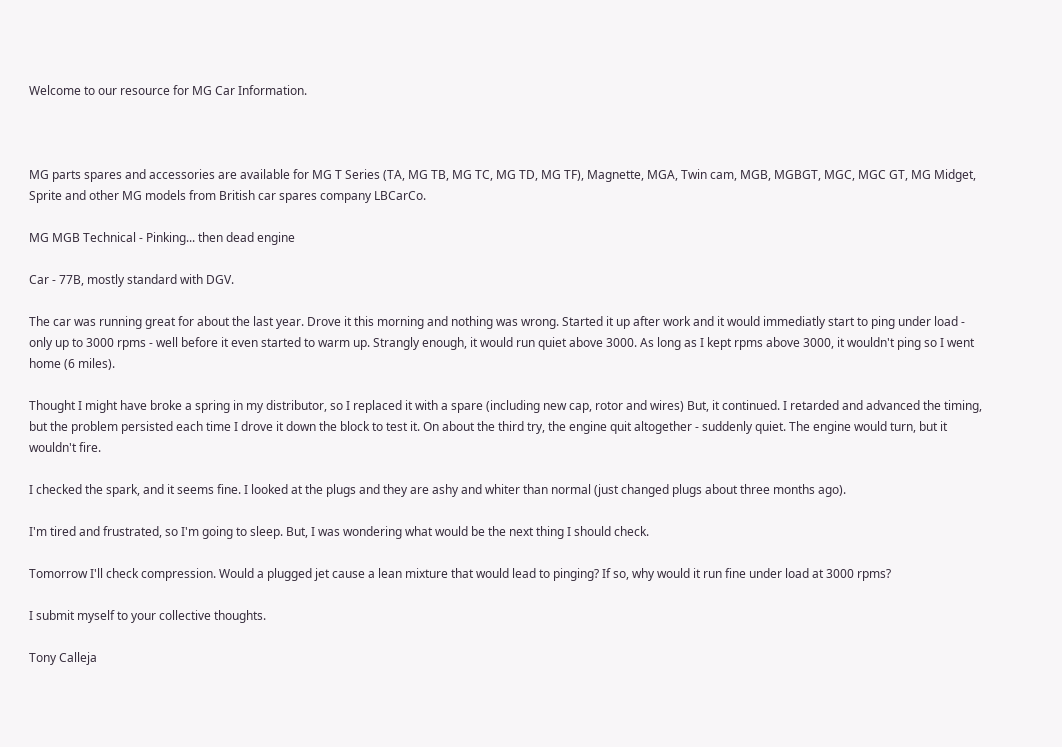Welcome to our resource for MG Car Information.



MG parts spares and accessories are available for MG T Series (TA, MG TB, MG TC, MG TD, MG TF), Magnette, MGA, Twin cam, MGB, MGBGT, MGC, MGC GT, MG Midget, Sprite and other MG models from British car spares company LBCarCo.

MG MGB Technical - Pinking... then dead engine

Car - 77B, mostly standard with DGV.

The car was running great for about the last year. Drove it this morning and nothing was wrong. Started it up after work and it would immediatly start to ping under load - only up to 3000 rpms - well before it even started to warm up. Strangly enough, it would run quiet above 3000. As long as I kept rpms above 3000, it wouldn't ping so I went home (6 miles).

Thought I might have broke a spring in my distributor, so I replaced it with a spare (including new cap, rotor and wires) But, it continued. I retarded and advanced the timing, but the problem persisted each time I drove it down the block to test it. On about the third try, the engine quit altogether - suddenly quiet. The engine would turn, but it wouldn't fire.

I checked the spark, and it seems fine. I looked at the plugs and they are ashy and whiter than normal (just changed plugs about three months ago).

I'm tired and frustrated, so I'm going to sleep. But, I was wondering what would be the next thing I should check.

Tomorrow I'll check compression. Would a plugged jet cause a lean mixture that would lead to pinging? If so, why would it run fine under load at 3000 rpms?

I submit myself to your collective thoughts.

Tony Calleja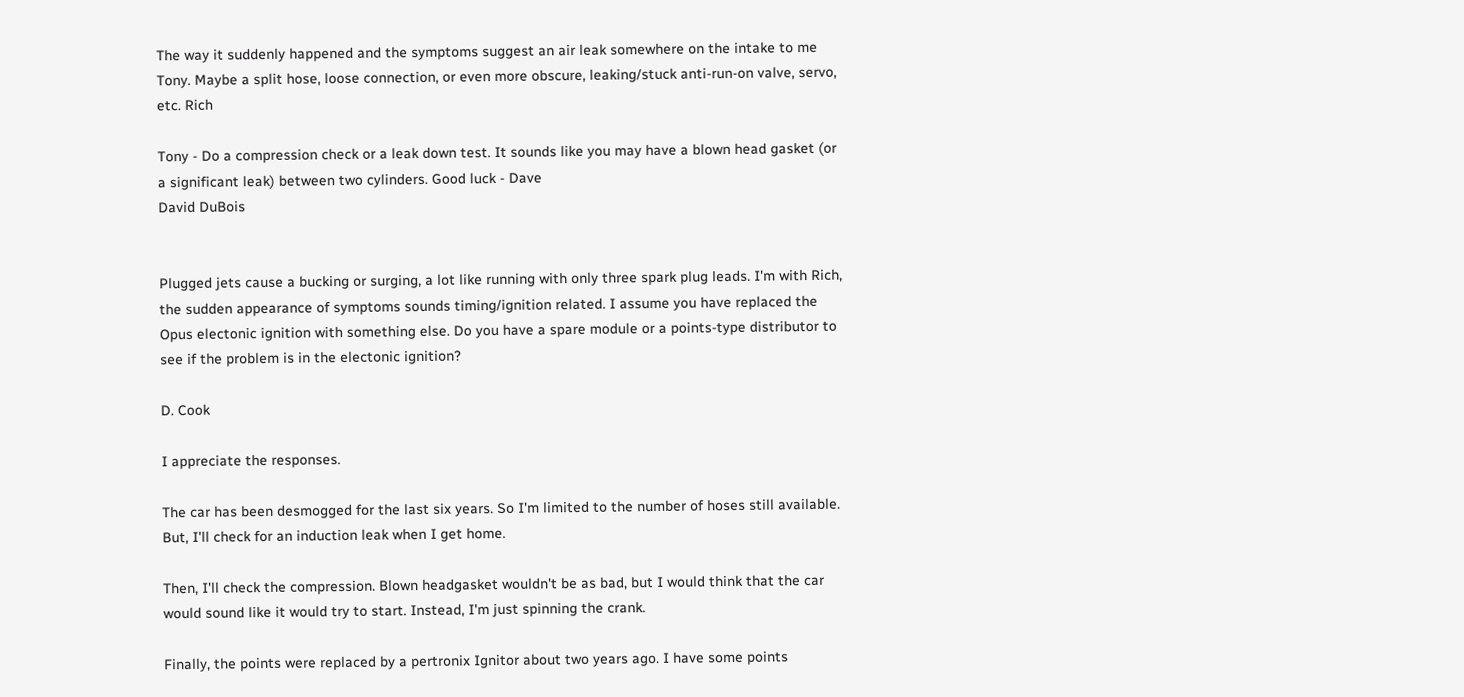The way it suddenly happened and the symptoms suggest an air leak somewhere on the intake to me Tony. Maybe a split hose, loose connection, or even more obscure, leaking/stuck anti-run-on valve, servo, etc. Rich

Tony - Do a compression check or a leak down test. It sounds like you may have a blown head gasket (or a significant leak) between two cylinders. Good luck - Dave
David DuBois


Plugged jets cause a bucking or surging, a lot like running with only three spark plug leads. I'm with Rich, the sudden appearance of symptoms sounds timing/ignition related. I assume you have replaced the Opus electonic ignition with something else. Do you have a spare module or a points-type distributor to see if the problem is in the electonic ignition?

D. Cook

I appreciate the responses.

The car has been desmogged for the last six years. So I'm limited to the number of hoses still available. But, I'll check for an induction leak when I get home.

Then, I'll check the compression. Blown headgasket wouldn't be as bad, but I would think that the car would sound like it would try to start. Instead, I'm just spinning the crank.

Finally, the points were replaced by a pertronix Ignitor about two years ago. I have some points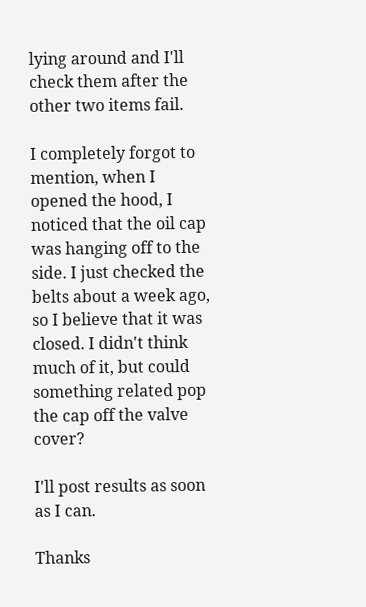lying around and I'll check them after the other two items fail.

I completely forgot to mention, when I opened the hood, I noticed that the oil cap was hanging off to the side. I just checked the belts about a week ago, so I believe that it was closed. I didn't think much of it, but could something related pop the cap off the valve cover?

I'll post results as soon as I can.

Thanks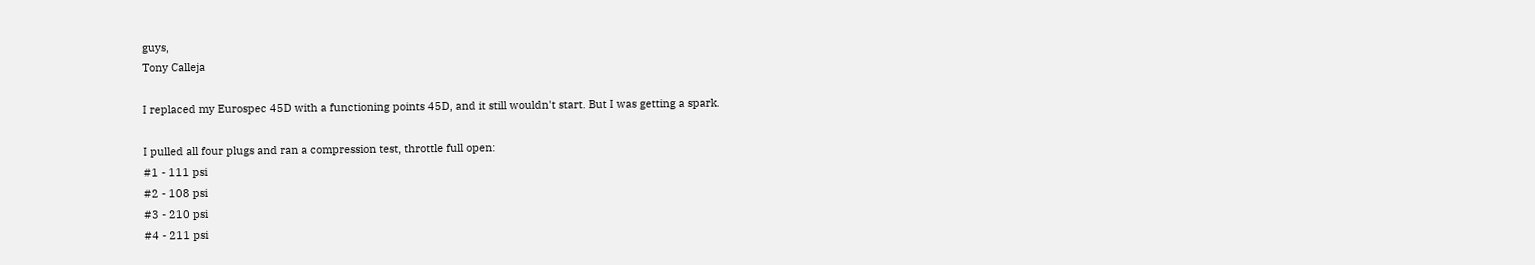guys,
Tony Calleja

I replaced my Eurospec 45D with a functioning points 45D, and it still wouldn't start. But I was getting a spark.

I pulled all four plugs and ran a compression test, throttle full open:
#1 - 111 psi
#2 - 108 psi
#3 - 210 psi
#4 - 211 psi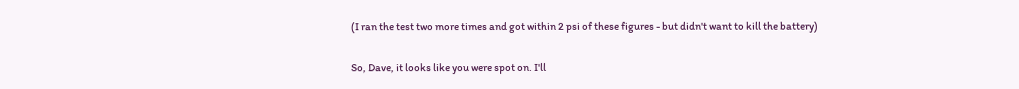(I ran the test two more times and got within 2 psi of these figures - but didn't want to kill the battery)

So, Dave, it looks like you were spot on. I'll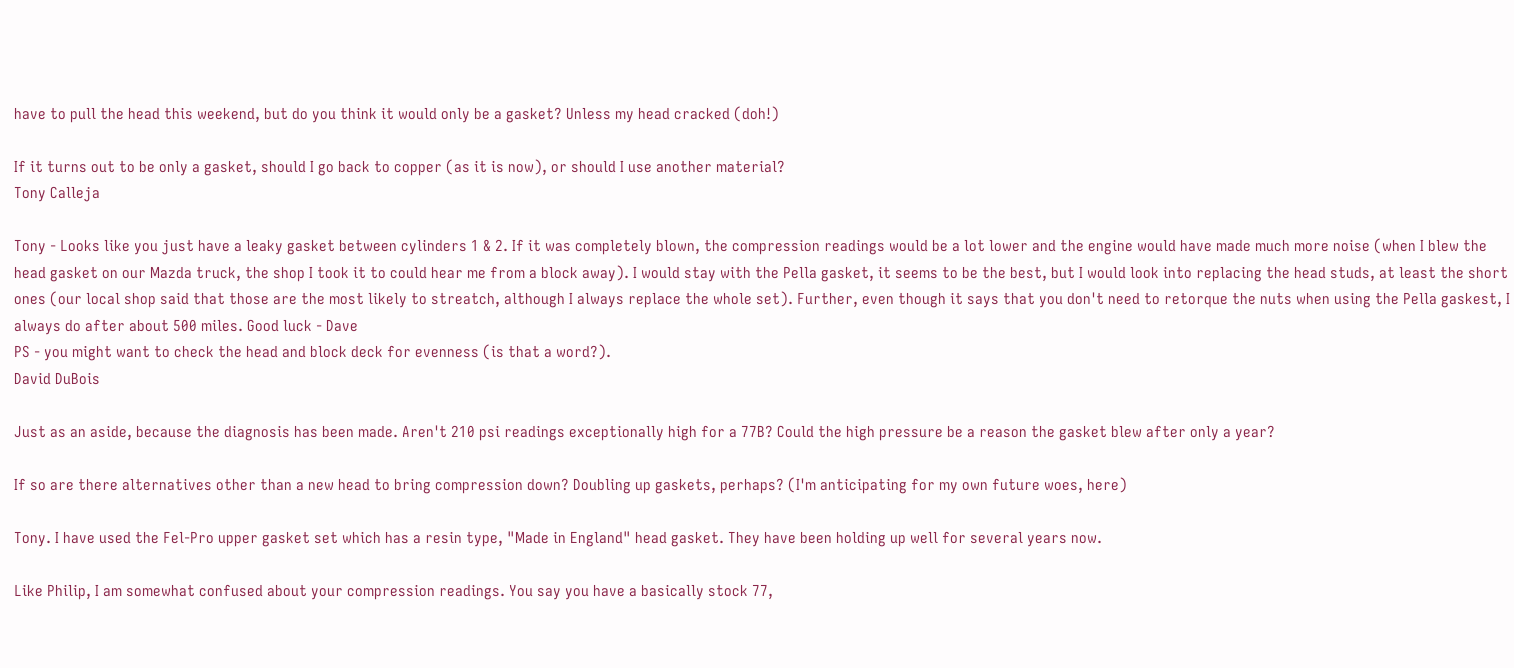have to pull the head this weekend, but do you think it would only be a gasket? Unless my head cracked (doh!)

If it turns out to be only a gasket, should I go back to copper (as it is now), or should I use another material?
Tony Calleja

Tony - Looks like you just have a leaky gasket between cylinders 1 & 2. If it was completely blown, the compression readings would be a lot lower and the engine would have made much more noise (when I blew the head gasket on our Mazda truck, the shop I took it to could hear me from a block away). I would stay with the Pella gasket, it seems to be the best, but I would look into replacing the head studs, at least the short ones (our local shop said that those are the most likely to streatch, although I always replace the whole set). Further, even though it says that you don't need to retorque the nuts when using the Pella gaskest, I always do after about 500 miles. Good luck - Dave
PS - you might want to check the head and block deck for evenness (is that a word?).
David DuBois

Just as an aside, because the diagnosis has been made. Aren't 210 psi readings exceptionally high for a 77B? Could the high pressure be a reason the gasket blew after only a year?

If so are there alternatives other than a new head to bring compression down? Doubling up gaskets, perhaps? (I'm anticipating for my own future woes, here)

Tony. I have used the Fel-Pro upper gasket set which has a resin type, "Made in England" head gasket. They have been holding up well for several years now.

Like Philip, I am somewhat confused about your compression readings. You say you have a basically stock 77,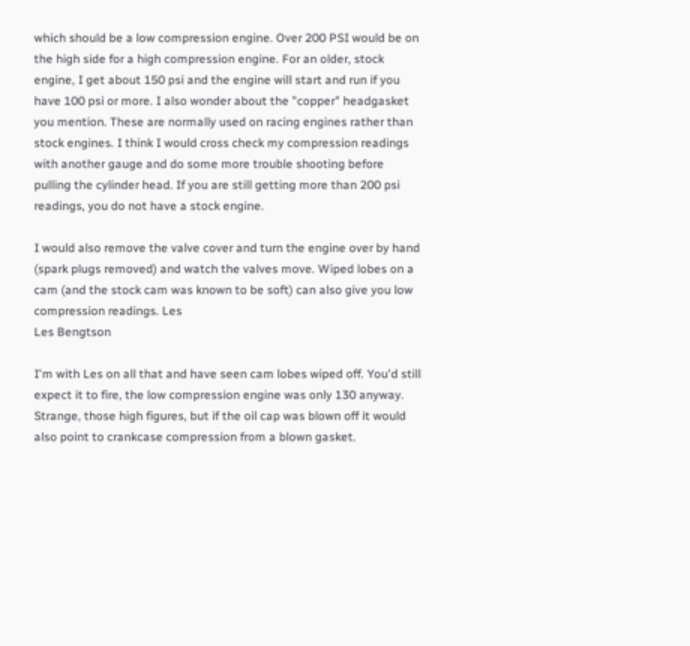which should be a low compression engine. Over 200 PSI would be on the high side for a high compression engine. For an older, stock engine, I get about 150 psi and the engine will start and run if you have 100 psi or more. I also wonder about the "copper" headgasket you mention. These are normally used on racing engines rather than stock engines. I think I would cross check my compression readings with another gauge and do some more trouble shooting before pulling the cylinder head. If you are still getting more than 200 psi readings, you do not have a stock engine.

I would also remove the valve cover and turn the engine over by hand (spark plugs removed) and watch the valves move. Wiped lobes on a cam (and the stock cam was known to be soft) can also give you low compression readings. Les
Les Bengtson

I'm with Les on all that and have seen cam lobes wiped off. You'd still expect it to fire, the low compression engine was only 130 anyway.
Strange, those high figures, but if the oil cap was blown off it would also point to crankcase compression from a blown gasket.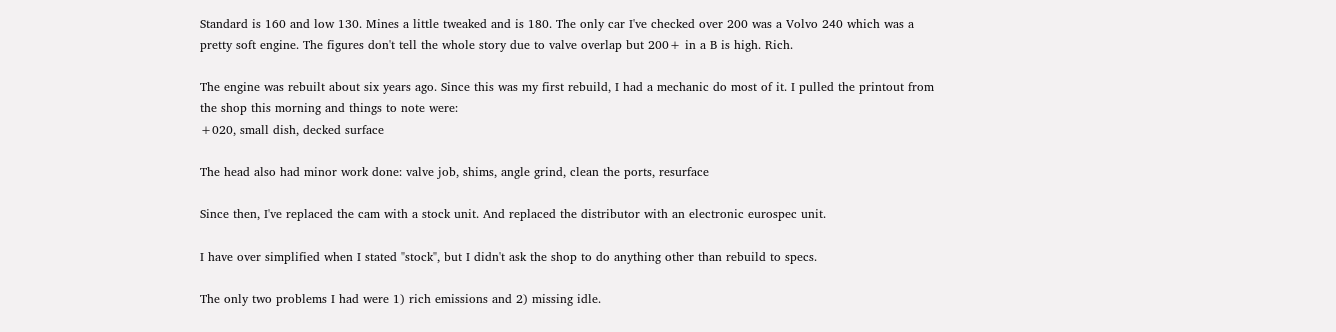Standard is 160 and low 130. Mines a little tweaked and is 180. The only car I've checked over 200 was a Volvo 240 which was a pretty soft engine. The figures don't tell the whole story due to valve overlap but 200+ in a B is high. Rich.

The engine was rebuilt about six years ago. Since this was my first rebuild, I had a mechanic do most of it. I pulled the printout from the shop this morning and things to note were:
+020, small dish, decked surface

The head also had minor work done: valve job, shims, angle grind, clean the ports, resurface

Since then, I've replaced the cam with a stock unit. And replaced the distributor with an electronic eurospec unit.

I have over simplified when I stated "stock", but I didn't ask the shop to do anything other than rebuild to specs.

The only two problems I had were 1) rich emissions and 2) missing idle.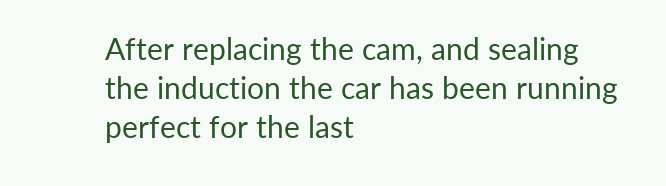After replacing the cam, and sealing the induction the car has been running perfect for the last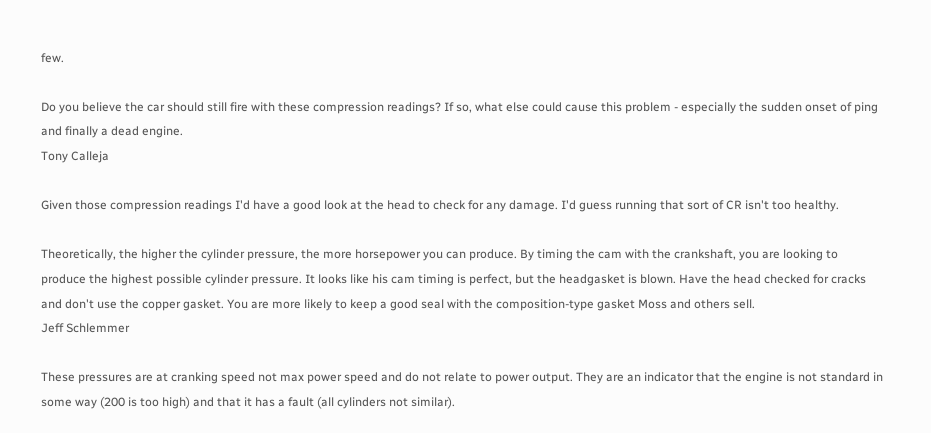few.

Do you believe the car should still fire with these compression readings? If so, what else could cause this problem - especially the sudden onset of ping and finally a dead engine.
Tony Calleja

Given those compression readings I'd have a good look at the head to check for any damage. I'd guess running that sort of CR isn't too healthy.

Theoretically, the higher the cylinder pressure, the more horsepower you can produce. By timing the cam with the crankshaft, you are looking to produce the highest possible cylinder pressure. It looks like his cam timing is perfect, but the headgasket is blown. Have the head checked for cracks and don't use the copper gasket. You are more likely to keep a good seal with the composition-type gasket Moss and others sell.
Jeff Schlemmer

These pressures are at cranking speed not max power speed and do not relate to power output. They are an indicator that the engine is not standard in some way (200 is too high) and that it has a fault (all cylinders not similar).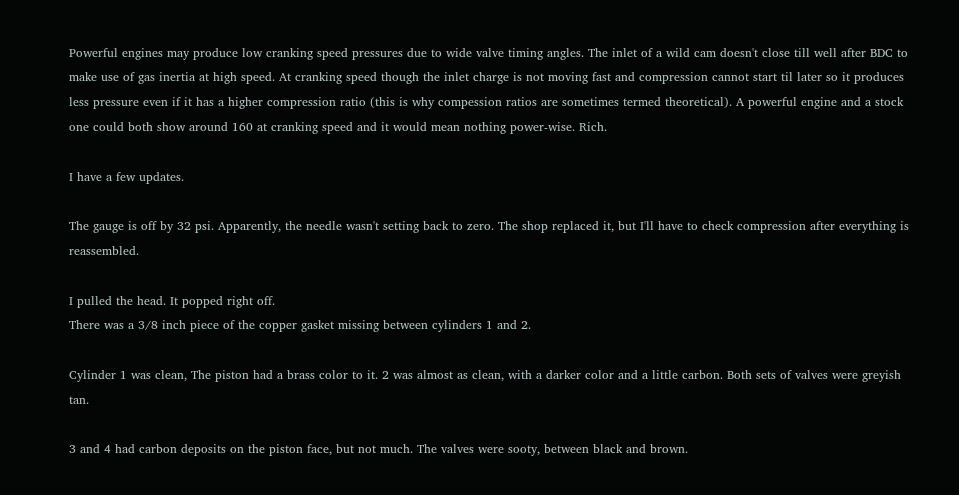Powerful engines may produce low cranking speed pressures due to wide valve timing angles. The inlet of a wild cam doesn't close till well after BDC to make use of gas inertia at high speed. At cranking speed though the inlet charge is not moving fast and compression cannot start til later so it produces less pressure even if it has a higher compression ratio (this is why compession ratios are sometimes termed theoretical). A powerful engine and a stock one could both show around 160 at cranking speed and it would mean nothing power-wise. Rich.

I have a few updates.

The gauge is off by 32 psi. Apparently, the needle wasn't setting back to zero. The shop replaced it, but I'll have to check compression after everything is reassembled.

I pulled the head. It popped right off.
There was a 3/8 inch piece of the copper gasket missing between cylinders 1 and 2.

Cylinder 1 was clean, The piston had a brass color to it. 2 was almost as clean, with a darker color and a little carbon. Both sets of valves were greyish tan.

3 and 4 had carbon deposits on the piston face, but not much. The valves were sooty, between black and brown.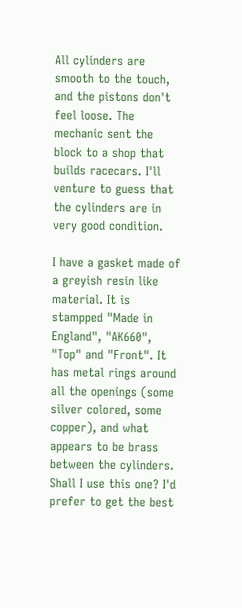All cylinders are smooth to the touch, and the pistons don't feel loose. The mechanic sent the block to a shop that builds racecars. I'll venture to guess that the cylinders are in very good condition.

I have a gasket made of a greyish resin like material. It is stampped "Made in England", "AK660", "Top" and "Front". It has metal rings around all the openings (some silver colored, some copper), and what appears to be brass between the cylinders. Shall I use this one? I'd prefer to get the best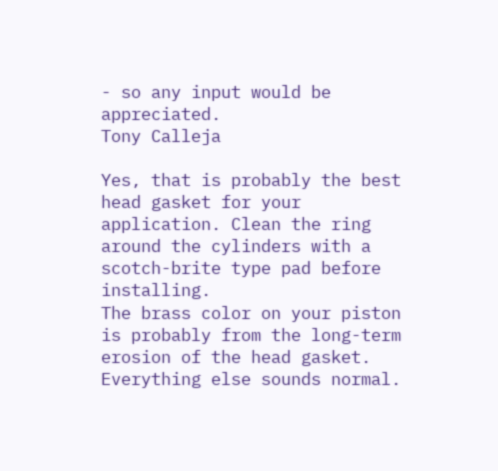- so any input would be appreciated.
Tony Calleja

Yes, that is probably the best head gasket for your application. Clean the ring around the cylinders with a scotch-brite type pad before installing.
The brass color on your piston is probably from the long-term erosion of the head gasket. Everything else sounds normal.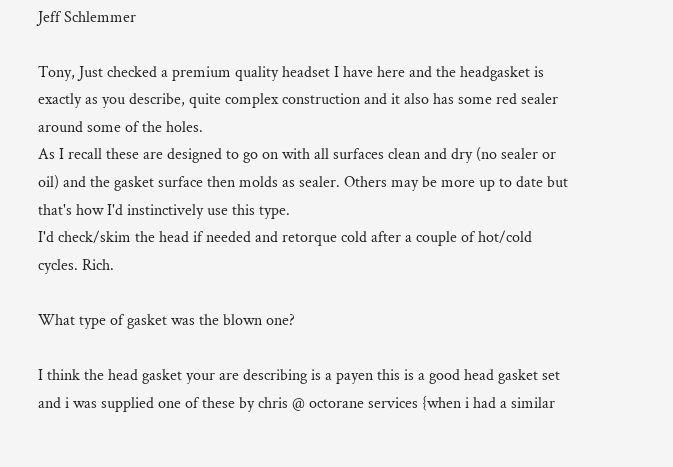Jeff Schlemmer

Tony, Just checked a premium quality headset I have here and the headgasket is exactly as you describe, quite complex construction and it also has some red sealer around some of the holes.
As I recall these are designed to go on with all surfaces clean and dry (no sealer or oil) and the gasket surface then molds as sealer. Others may be more up to date but that's how I'd instinctively use this type.
I'd check/skim the head if needed and retorque cold after a couple of hot/cold cycles. Rich.

What type of gasket was the blown one?

I think the head gasket your are describing is a payen this is a good head gasket set and i was supplied one of these by chris @ octorane services {when i had a similar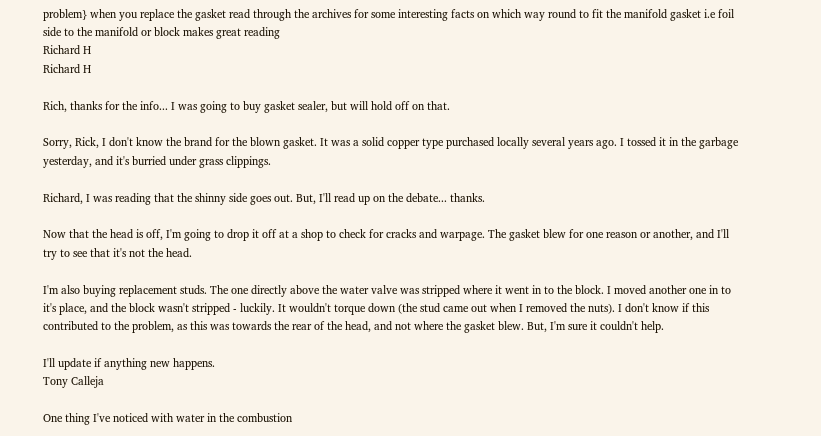problem} when you replace the gasket read through the archives for some interesting facts on which way round to fit the manifold gasket i.e foil side to the manifold or block makes great reading
Richard H
Richard H

Rich, thanks for the info... I was going to buy gasket sealer, but will hold off on that.

Sorry, Rick, I don't know the brand for the blown gasket. It was a solid copper type purchased locally several years ago. I tossed it in the garbage yesterday, and it's burried under grass clippings.

Richard, I was reading that the shinny side goes out. But, I'll read up on the debate... thanks.

Now that the head is off, I'm going to drop it off at a shop to check for cracks and warpage. The gasket blew for one reason or another, and I'll try to see that it's not the head.

I'm also buying replacement studs. The one directly above the water valve was stripped where it went in to the block. I moved another one in to it's place, and the block wasn't stripped - luckily. It wouldn't torque down (the stud came out when I removed the nuts). I don't know if this contributed to the problem, as this was towards the rear of the head, and not where the gasket blew. But, I'm sure it couldn't help.

I'll update if anything new happens.
Tony Calleja

One thing I've noticed with water in the combustion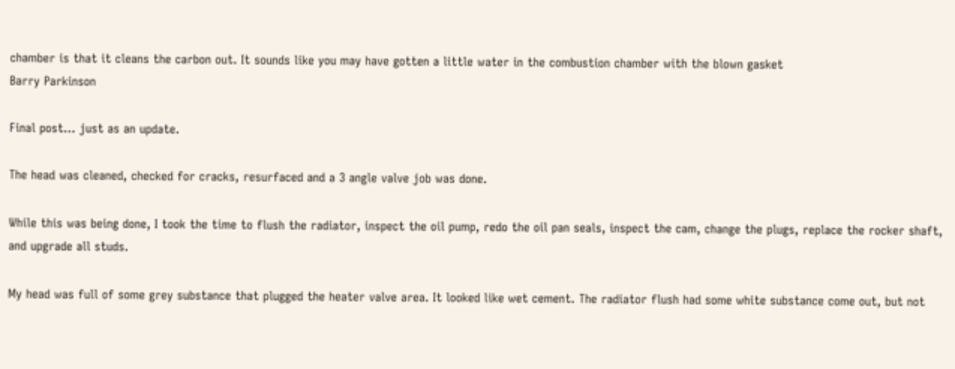chamber is that it cleans the carbon out. It sounds like you may have gotten a little water in the combustion chamber with the blown gasket
Barry Parkinson

Final post... just as an update.

The head was cleaned, checked for cracks, resurfaced and a 3 angle valve job was done.

While this was being done, I took the time to flush the radiator, inspect the oil pump, redo the oil pan seals, inspect the cam, change the plugs, replace the rocker shaft, and upgrade all studs.

My head was full of some grey substance that plugged the heater valve area. It looked like wet cement. The radiator flush had some white substance come out, but not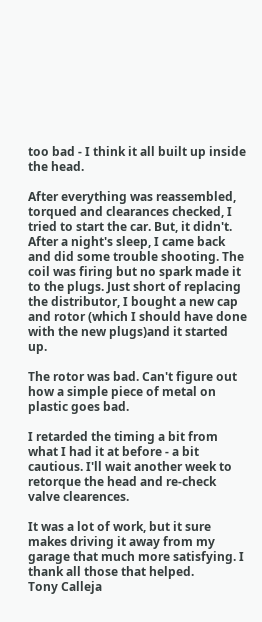too bad - I think it all built up inside the head.

After everything was reassembled, torqued and clearances checked, I tried to start the car. But, it didn't. After a night's sleep, I came back and did some trouble shooting. The coil was firing but no spark made it to the plugs. Just short of replacing the distributor, I bought a new cap and rotor (which I should have done with the new plugs)and it started up.

The rotor was bad. Can't figure out how a simple piece of metal on plastic goes bad.

I retarded the timing a bit from what I had it at before - a bit cautious. I'll wait another week to retorque the head and re-check valve clearences.

It was a lot of work, but it sure makes driving it away from my garage that much more satisfying. I thank all those that helped.
Tony Calleja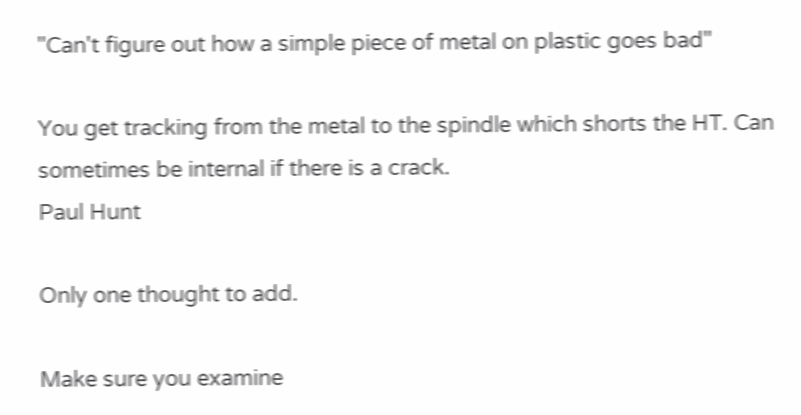"Can't figure out how a simple piece of metal on plastic goes bad"

You get tracking from the metal to the spindle which shorts the HT. Can sometimes be internal if there is a crack.
Paul Hunt

Only one thought to add.

Make sure you examine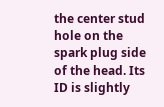the center stud hole on the spark plug side of the head. Its ID is slightly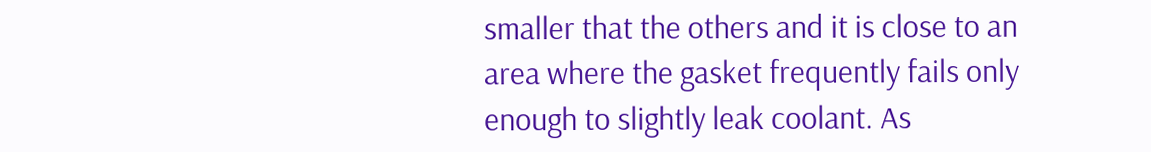smaller that the others and it is close to an area where the gasket frequently fails only enough to slightly leak coolant. As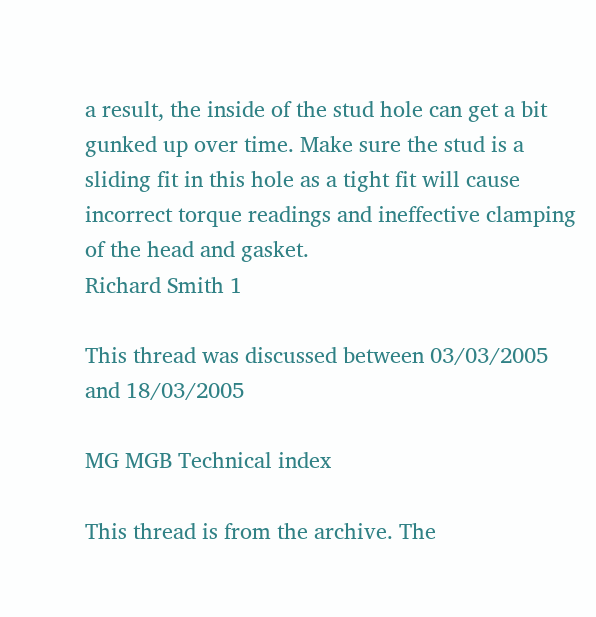a result, the inside of the stud hole can get a bit gunked up over time. Make sure the stud is a sliding fit in this hole as a tight fit will cause incorrect torque readings and ineffective clamping of the head and gasket.
Richard Smith 1

This thread was discussed between 03/03/2005 and 18/03/2005

MG MGB Technical index

This thread is from the archive. The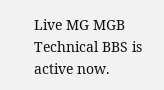Live MG MGB Technical BBS is active now.